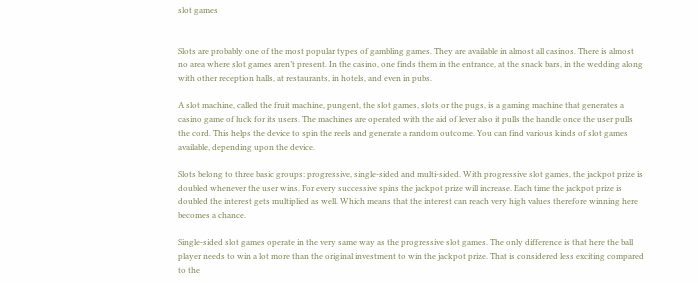slot games


Slots are probably one of the most popular types of gambling games. They are available in almost all casinos. There is almost no area where slot games aren’t present. In the casino, one finds them in the entrance, at the snack bars, in the wedding along with other reception halls, at restaurants, in hotels, and even in pubs.

A slot machine, called the fruit machine, pungent, the slot games, slots or the pugs, is a gaming machine that generates a casino game of luck for its users. The machines are operated with the aid of lever also it pulls the handle once the user pulls the cord. This helps the device to spin the reels and generate a random outcome. You can find various kinds of slot games available, depending upon the device.

Slots belong to three basic groups: progressive, single-sided and multi-sided. With progressive slot games, the jackpot prize is doubled whenever the user wins. For every successive spins the jackpot prize will increase. Each time the jackpot prize is doubled the interest gets multiplied as well. Which means that the interest can reach very high values therefore winning here becomes a chance.

Single-sided slot games operate in the very same way as the progressive slot games. The only difference is that here the ball player needs to win a lot more than the original investment to win the jackpot prize. That is considered less exciting compared to the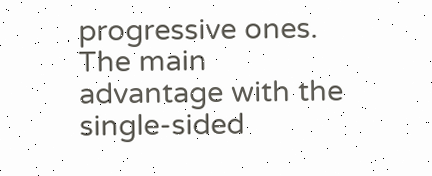progressive ones. The main advantage with the single-sided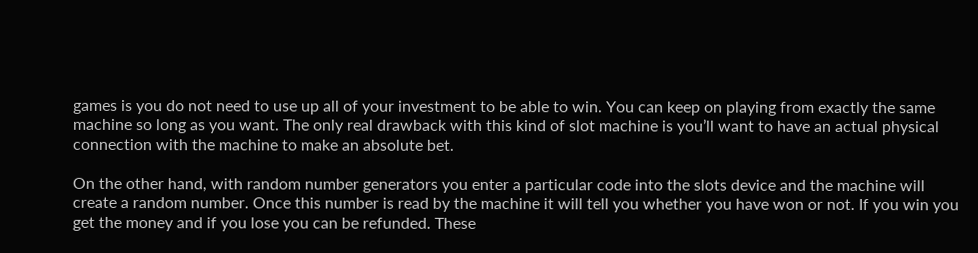games is you do not need to use up all of your investment to be able to win. You can keep on playing from exactly the same machine so long as you want. The only real drawback with this kind of slot machine is you’ll want to have an actual physical connection with the machine to make an absolute bet.

On the other hand, with random number generators you enter a particular code into the slots device and the machine will create a random number. Once this number is read by the machine it will tell you whether you have won or not. If you win you get the money and if you lose you can be refunded. These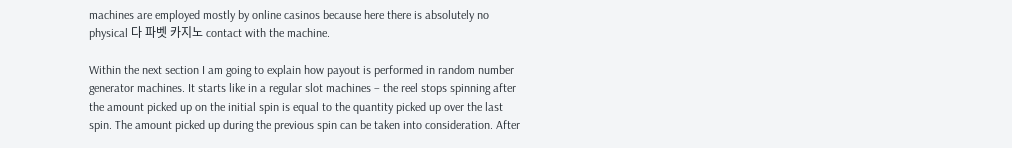machines are employed mostly by online casinos because here there is absolutely no physical 다 파벳 카지노 contact with the machine.

Within the next section I am going to explain how payout is performed in random number generator machines. It starts like in a regular slot machines – the reel stops spinning after the amount picked up on the initial spin is equal to the quantity picked up over the last spin. The amount picked up during the previous spin can be taken into consideration. After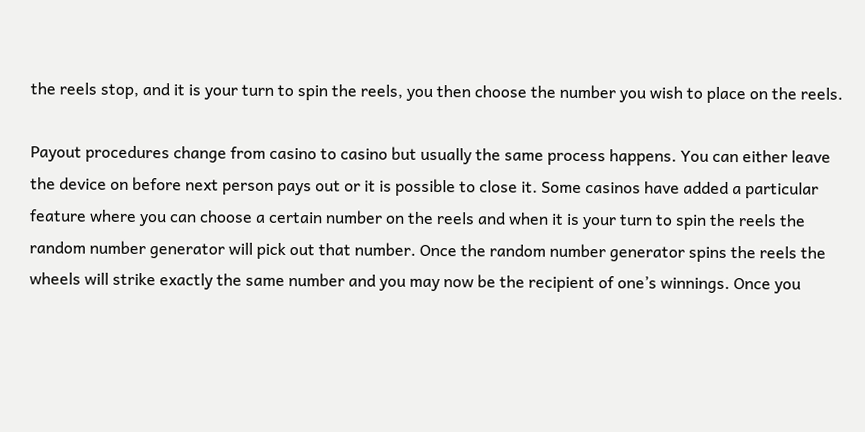the reels stop, and it is your turn to spin the reels, you then choose the number you wish to place on the reels.

Payout procedures change from casino to casino but usually the same process happens. You can either leave the device on before next person pays out or it is possible to close it. Some casinos have added a particular feature where you can choose a certain number on the reels and when it is your turn to spin the reels the random number generator will pick out that number. Once the random number generator spins the reels the wheels will strike exactly the same number and you may now be the recipient of one’s winnings. Once you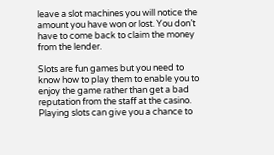leave a slot machines you will notice the amount you have won or lost. You don’t have to come back to claim the money from the lender.

Slots are fun games but you need to know how to play them to enable you to enjoy the game rather than get a bad reputation from the staff at the casino. Playing slots can give you a chance to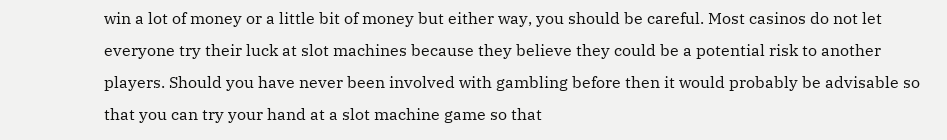win a lot of money or a little bit of money but either way, you should be careful. Most casinos do not let everyone try their luck at slot machines because they believe they could be a potential risk to another players. Should you have never been involved with gambling before then it would probably be advisable so that you can try your hand at a slot machine game so that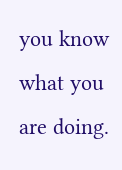you know what you are doing.